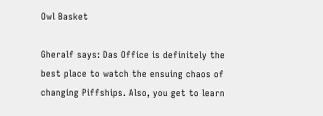Owl Basket

Gheralf says: Das Office is definitely the best place to watch the ensuing chaos of changing Piffships. Also, you get to learn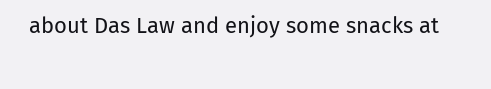about Das Law and enjoy some snacks at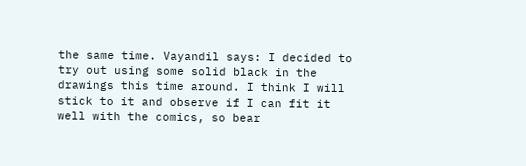the same time. Vayandil says: I decided to try out using some solid black in the drawings this time around. I think I will stick to it and observe if I can fit it well with the comics, so bear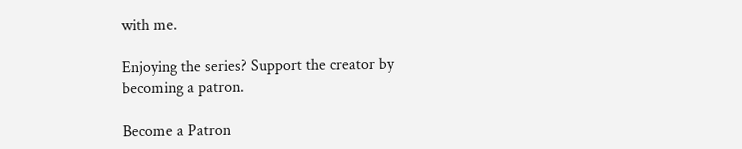with me.

Enjoying the series? Support the creator by becoming a patron.

Become a Patron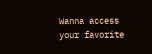Wanna access your favorite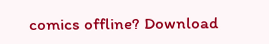comics offline? Download